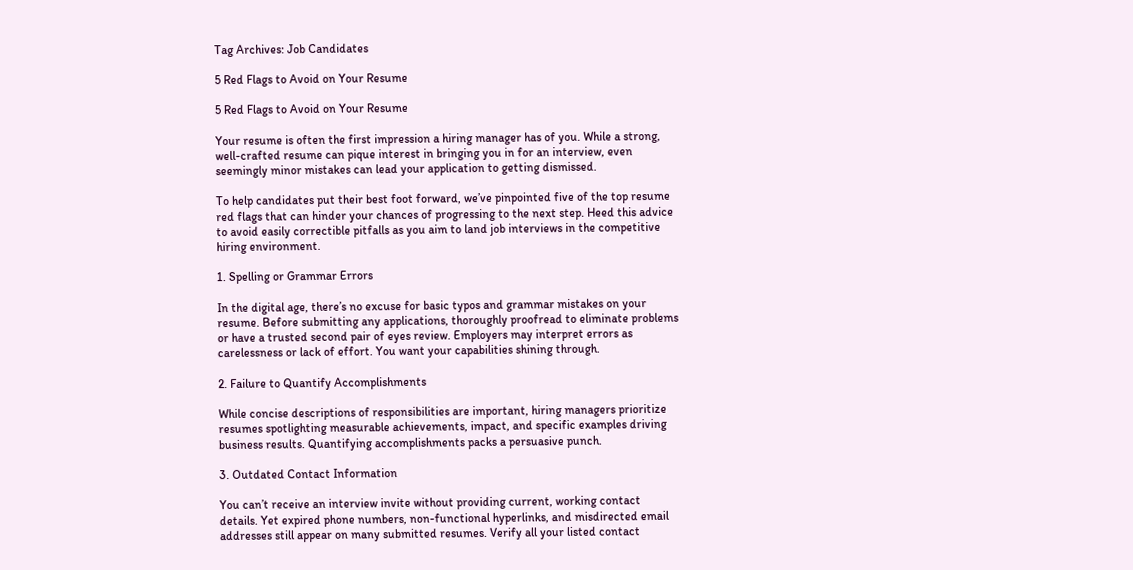Tag Archives: Job Candidates

5 Red Flags to Avoid on Your Resume

5 Red Flags to Avoid on Your Resume

Your resume is often the first impression a hiring manager has of you. While a strong, well-crafted resume can pique interest in bringing you in for an interview, even seemingly minor mistakes can lead your application to getting dismissed.

To help candidates put their best foot forward, we’ve pinpointed five of the top resume red flags that can hinder your chances of progressing to the next step. Heed this advice to avoid easily correctible pitfalls as you aim to land job interviews in the competitive hiring environment.

1. Spelling or Grammar Errors

In the digital age, there’s no excuse for basic typos and grammar mistakes on your resume. Before submitting any applications, thoroughly proofread to eliminate problems or have a trusted second pair of eyes review. Employers may interpret errors as carelessness or lack of effort. You want your capabilities shining through.

2. Failure to Quantify Accomplishments

While concise descriptions of responsibilities are important, hiring managers prioritize resumes spotlighting measurable achievements, impact, and specific examples driving business results. Quantifying accomplishments packs a persuasive punch.

3. Outdated Contact Information

You can’t receive an interview invite without providing current, working contact details. Yet expired phone numbers, non-functional hyperlinks, and misdirected email addresses still appear on many submitted resumes. Verify all your listed contact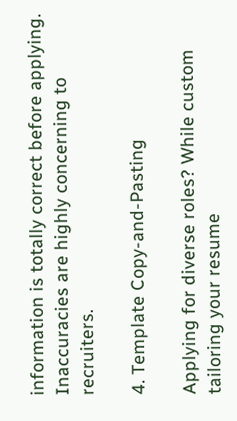information is totally correct before applying. Inaccuracies are highly concerning to recruiters.

4. Template Copy-and-Pasting

Applying for diverse roles? While custom tailoring your resume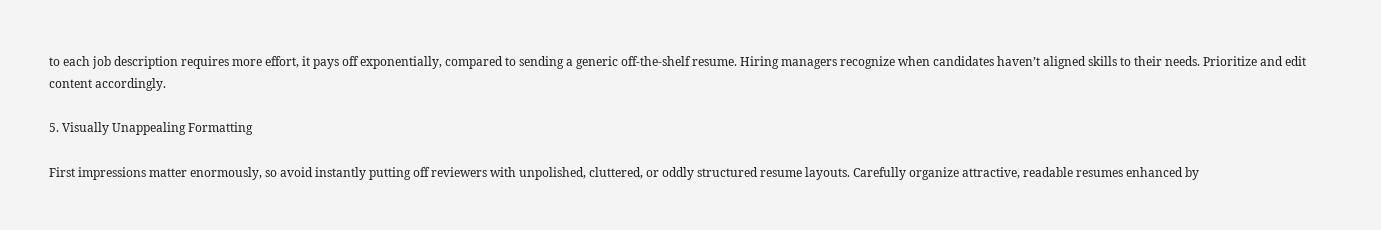to each job description requires more effort, it pays off exponentially, compared to sending a generic off-the-shelf resume. Hiring managers recognize when candidates haven’t aligned skills to their needs. Prioritize and edit content accordingly.

5. Visually Unappealing Formatting

First impressions matter enormously, so avoid instantly putting off reviewers with unpolished, cluttered, or oddly structured resume layouts. Carefully organize attractive, readable resumes enhanced by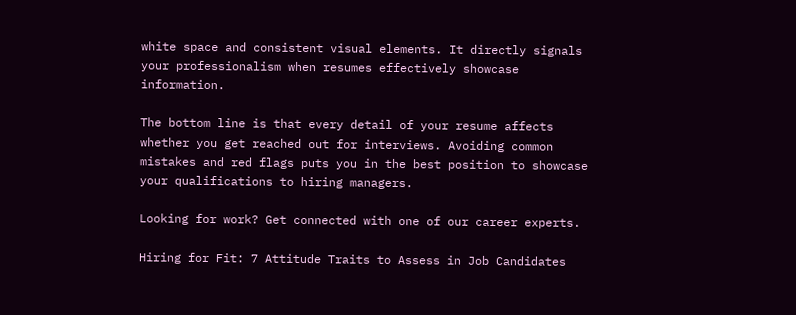white space and consistent visual elements. It directly signals your professionalism when resumes effectively showcase information.

The bottom line is that every detail of your resume affects whether you get reached out for interviews. Avoiding common mistakes and red flags puts you in the best position to showcase your qualifications to hiring managers.

Looking for work? Get connected with one of our career experts.

Hiring for Fit: 7 Attitude Traits to Assess in Job Candidates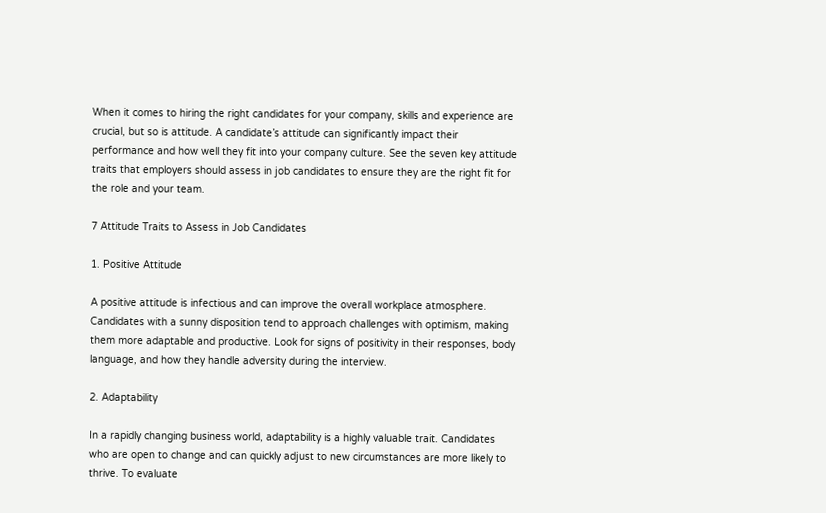When it comes to hiring the right candidates for your company, skills and experience are crucial, but so is attitude. A candidate’s attitude can significantly impact their performance and how well they fit into your company culture. See the seven key attitude traits that employers should assess in job candidates to ensure they are the right fit for the role and your team.

7 Attitude Traits to Assess in Job Candidates

1. Positive Attitude

A positive attitude is infectious and can improve the overall workplace atmosphere. Candidates with a sunny disposition tend to approach challenges with optimism, making them more adaptable and productive. Look for signs of positivity in their responses, body language, and how they handle adversity during the interview.

2. Adaptability

In a rapidly changing business world, adaptability is a highly valuable trait. Candidates who are open to change and can quickly adjust to new circumstances are more likely to thrive. To evaluate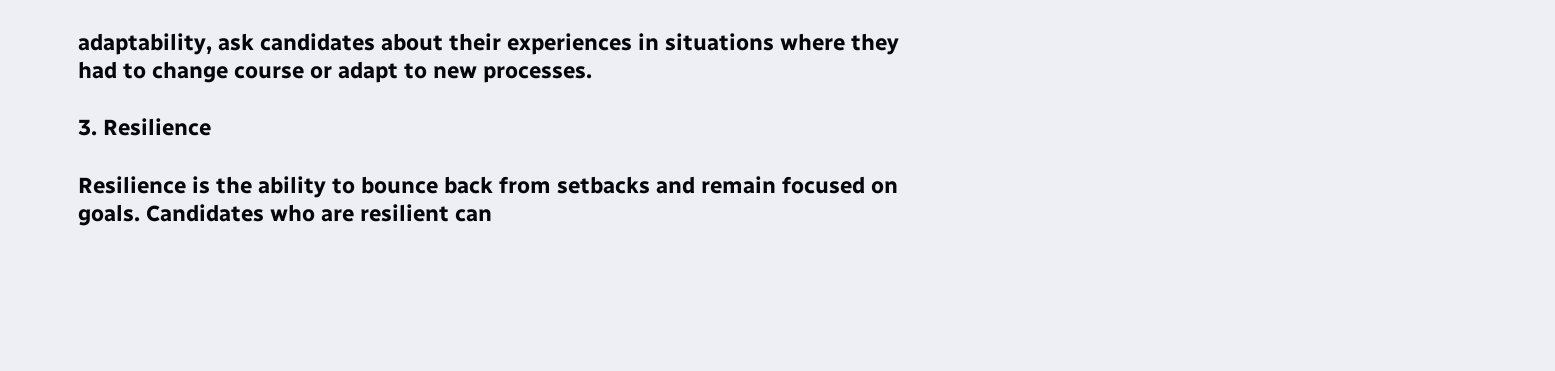adaptability, ask candidates about their experiences in situations where they had to change course or adapt to new processes.

3. Resilience

Resilience is the ability to bounce back from setbacks and remain focused on goals. Candidates who are resilient can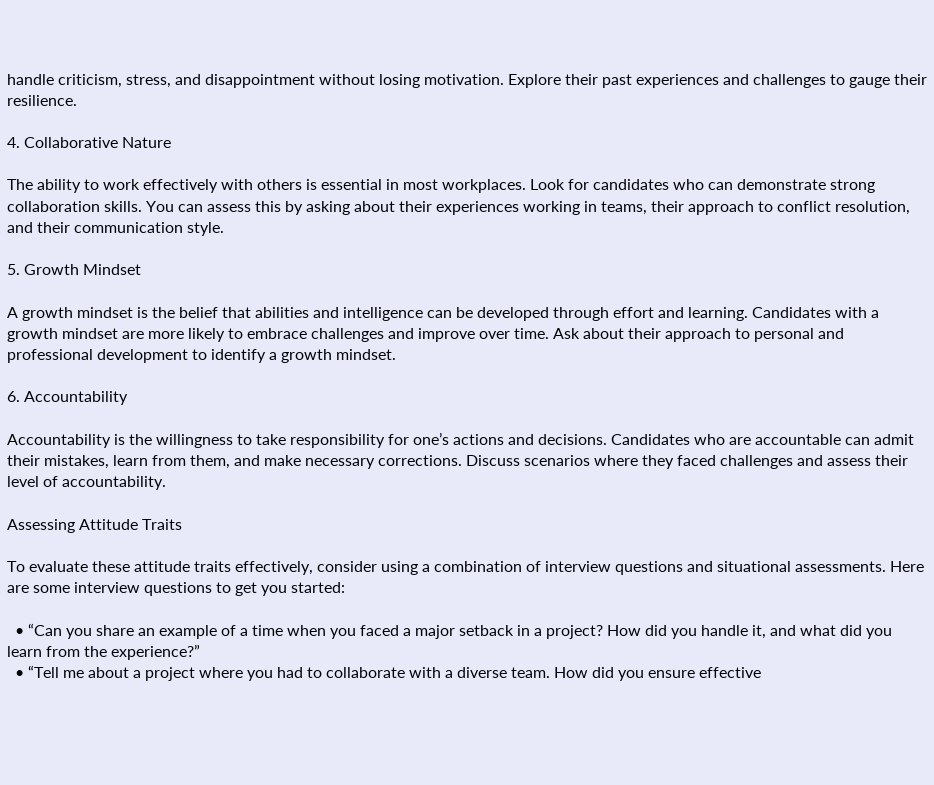handle criticism, stress, and disappointment without losing motivation. Explore their past experiences and challenges to gauge their resilience.

4. Collaborative Nature

The ability to work effectively with others is essential in most workplaces. Look for candidates who can demonstrate strong collaboration skills. You can assess this by asking about their experiences working in teams, their approach to conflict resolution, and their communication style.

5. Growth Mindset

A growth mindset is the belief that abilities and intelligence can be developed through effort and learning. Candidates with a growth mindset are more likely to embrace challenges and improve over time. Ask about their approach to personal and professional development to identify a growth mindset.

6. Accountability

Accountability is the willingness to take responsibility for one’s actions and decisions. Candidates who are accountable can admit their mistakes, learn from them, and make necessary corrections. Discuss scenarios where they faced challenges and assess their level of accountability.

Assessing Attitude Traits

To evaluate these attitude traits effectively, consider using a combination of interview questions and situational assessments. Here are some interview questions to get you started:

  • “Can you share an example of a time when you faced a major setback in a project? How did you handle it, and what did you learn from the experience?”
  • “Tell me about a project where you had to collaborate with a diverse team. How did you ensure effective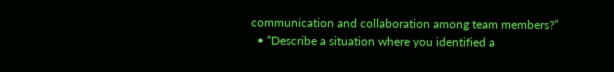communication and collaboration among team members?”
  • “Describe a situation where you identified a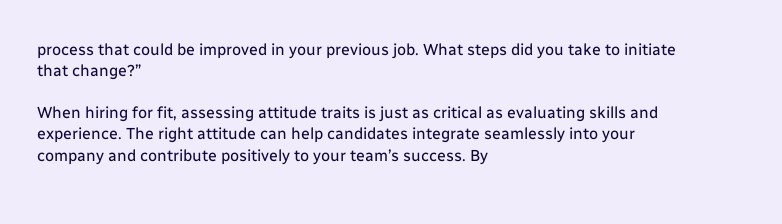process that could be improved in your previous job. What steps did you take to initiate that change?”

When hiring for fit, assessing attitude traits is just as critical as evaluating skills and experience. The right attitude can help candidates integrate seamlessly into your company and contribute positively to your team’s success. By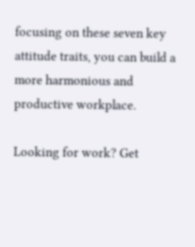focusing on these seven key attitude traits, you can build a more harmonious and productive workplace.

Looking for work? Get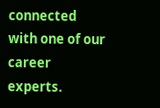connected with one of our career experts.